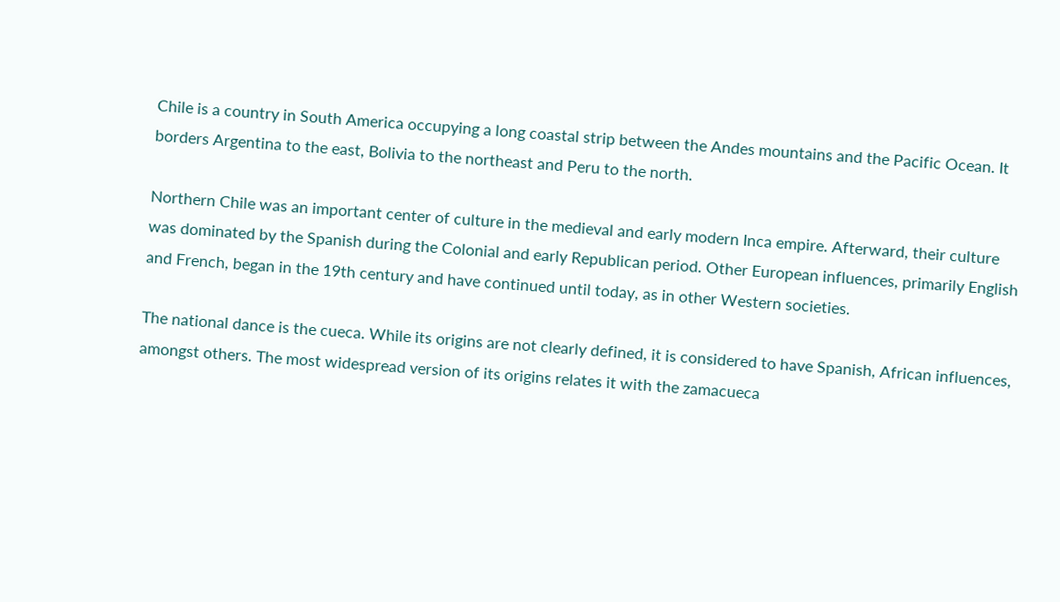Chile is a country in South America occupying a long coastal strip between the Andes mountains and the Pacific Ocean. It borders Argentina to the east, Bolivia to the northeast and Peru to the north.

Northern Chile was an important center of culture in the medieval and early modern Inca empire. Afterward, their culture was dominated by the Spanish during the Colonial and early Republican period. Other European influences, primarily English and French, began in the 19th century and have continued until today, as in other Western societies.

The national dance is the cueca. While its origins are not clearly defined, it is considered to have Spanish, African influences, amongst others. The most widespread version of its origins relates it with the zamacueca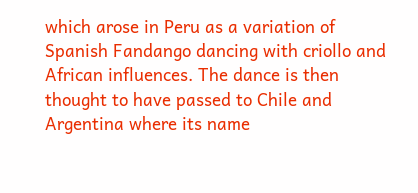which arose in Peru as a variation of Spanish Fandango dancing with criollo and African influences. The dance is then thought to have passed to Chile and Argentina where its name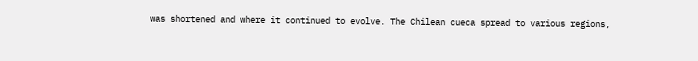was shortened and where it continued to evolve. The Chilean cueca spread to various regions,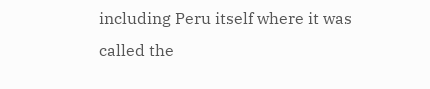including Peru itself where it was called the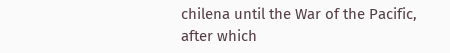chilena until the War of the Pacific, after which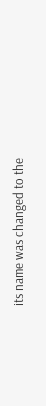its name was changed to the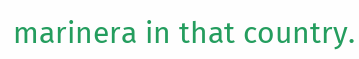marinera in that country.